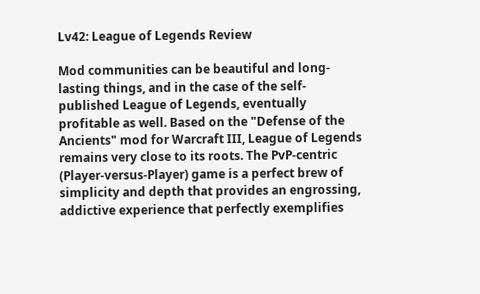Lv42: League of Legends Review

Mod communities can be beautiful and long-lasting things, and in the case of the self-published League of Legends, eventually profitable as well. Based on the "Defense of the Ancients" mod for Warcraft III, League of Legends remains very close to its roots. The PvP-centric (Player-versus-Player) game is a perfect brew of simplicity and depth that provides an engrossing, addictive experience that perfectly exemplifies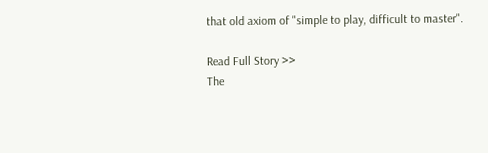that old axiom of "simple to play, difficult to master".

Read Full Story >>
The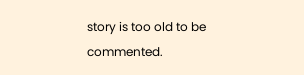story is too old to be commented.